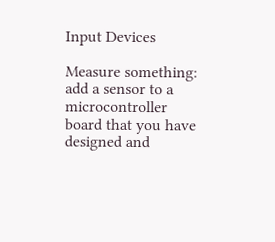Input Devices

Measure something: add a sensor to a microcontroller board that you have designed and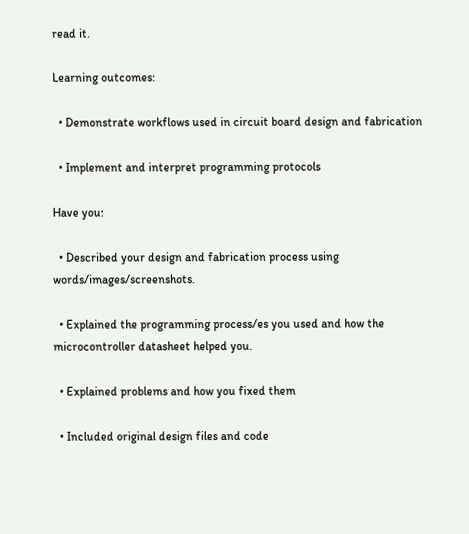read it.

Learning outcomes:

  • Demonstrate workflows used in circuit board design and fabrication

  • Implement and interpret programming protocols

Have you:

  • Described your design and fabrication process using words/images/screenshots.

  • Explained the programming process/es you used and how the microcontroller datasheet helped you.

  • Explained problems and how you fixed them

  • Included original design files and code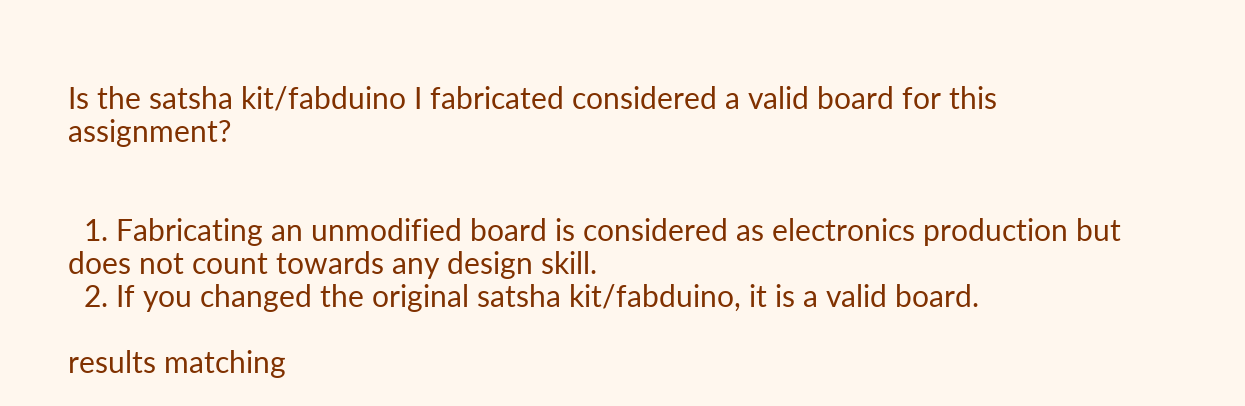Is the satsha kit/fabduino I fabricated considered a valid board for this assignment?


  1. Fabricating an unmodified board is considered as electronics production but does not count towards any design skill.
  2. If you changed the original satsha kit/fabduino, it is a valid board.

results matching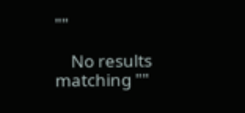""

    No results matching ""